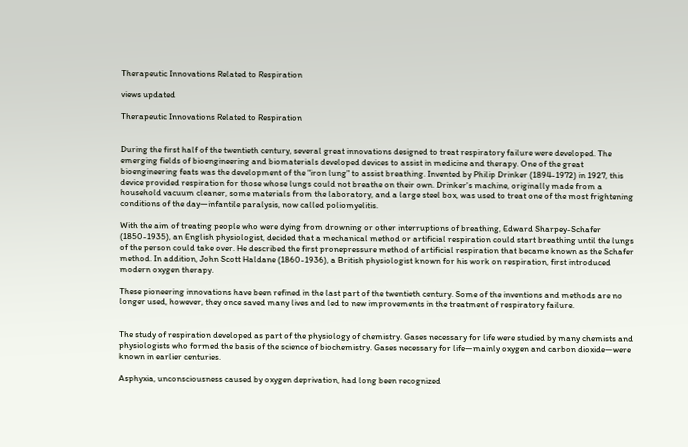Therapeutic Innovations Related to Respiration

views updated

Therapeutic Innovations Related to Respiration


During the first half of the twentieth century, several great innovations designed to treat respiratory failure were developed. The emerging fields of bioengineering and biomaterials developed devices to assist in medicine and therapy. One of the great bioengineering feats was the development of the "iron lung" to assist breathing. Invented by Philip Drinker (1894-1972) in 1927, this device provided respiration for those whose lungs could not breathe on their own. Drinker's machine, originally made from a household vacuum cleaner, some materials from the laboratory, and a large steel box, was used to treat one of the most frightening conditions of the day—infantile paralysis, now called poliomyelitis.

With the aim of treating people who were dying from drowning or other interruptions of breathing, Edward Sharpey-Schafer (1850-1935), an English physiologist, decided that a mechanical method or artificial respiration could start breathing until the lungs of the person could take over. He described the first pronepressure method of artificial respiration that became known as the Schafer method. In addition, John Scott Haldane (1860-1936), a British physiologist known for his work on respiration, first introduced modern oxygen therapy.

These pioneering innovations have been refined in the last part of the twentieth century. Some of the inventions and methods are no longer used, however, they once saved many lives and led to new improvements in the treatment of respiratory failure.


The study of respiration developed as part of the physiology of chemistry. Gases necessary for life were studied by many chemists and physiologists who formed the basis of the science of biochemistry. Gases necessary for life—mainly oxygen and carbon dioxide—were known in earlier centuries.

Asphyxia, unconsciousness caused by oxygen deprivation, had long been recognized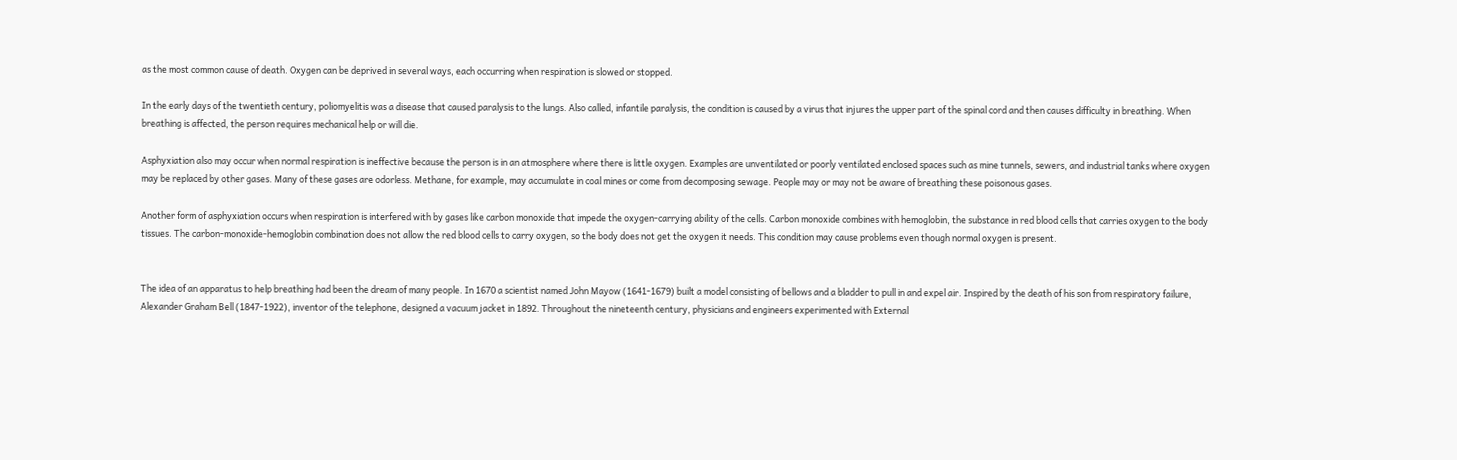as the most common cause of death. Oxygen can be deprived in several ways, each occurring when respiration is slowed or stopped.

In the early days of the twentieth century, poliomyelitis was a disease that caused paralysis to the lungs. Also called, infantile paralysis, the condition is caused by a virus that injures the upper part of the spinal cord and then causes difficulty in breathing. When breathing is affected, the person requires mechanical help or will die.

Asphyxiation also may occur when normal respiration is ineffective because the person is in an atmosphere where there is little oxygen. Examples are unventilated or poorly ventilated enclosed spaces such as mine tunnels, sewers, and industrial tanks where oxygen may be replaced by other gases. Many of these gases are odorless. Methane, for example, may accumulate in coal mines or come from decomposing sewage. People may or may not be aware of breathing these poisonous gases.

Another form of asphyxiation occurs when respiration is interfered with by gases like carbon monoxide that impede the oxygen-carrying ability of the cells. Carbon monoxide combines with hemoglobin, the substance in red blood cells that carries oxygen to the body tissues. The carbon-monoxide-hemoglobin combination does not allow the red blood cells to carry oxygen, so the body does not get the oxygen it needs. This condition may cause problems even though normal oxygen is present.


The idea of an apparatus to help breathing had been the dream of many people. In 1670 a scientist named John Mayow (1641-1679) built a model consisting of bellows and a bladder to pull in and expel air. Inspired by the death of his son from respiratory failure, Alexander Graham Bell (1847-1922), inventor of the telephone, designed a vacuum jacket in 1892. Throughout the nineteenth century, physicians and engineers experimented with External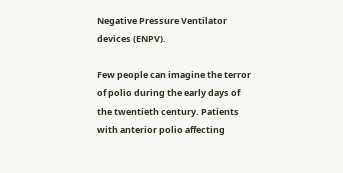Negative Pressure Ventilator devices (ENPV).

Few people can imagine the terror of polio during the early days of the twentieth century. Patients with anterior polio affecting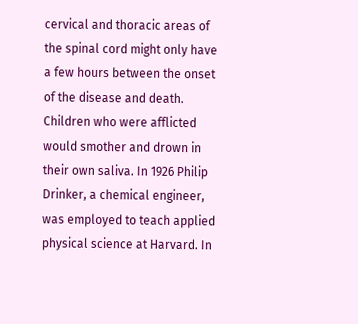cervical and thoracic areas of the spinal cord might only have a few hours between the onset of the disease and death. Children who were afflicted would smother and drown in their own saliva. In 1926 Philip Drinker, a chemical engineer, was employed to teach applied physical science at Harvard. In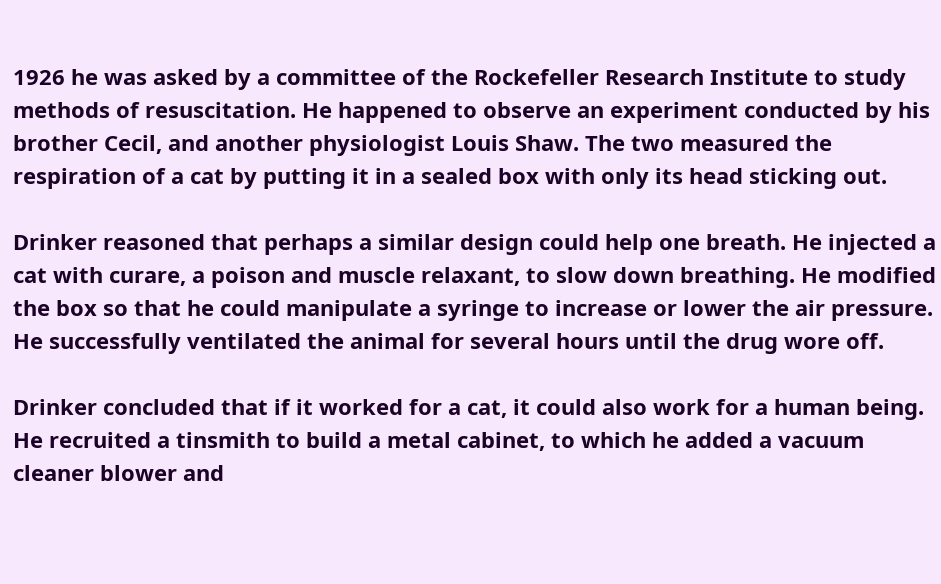1926 he was asked by a committee of the Rockefeller Research Institute to study methods of resuscitation. He happened to observe an experiment conducted by his brother Cecil, and another physiologist Louis Shaw. The two measured the respiration of a cat by putting it in a sealed box with only its head sticking out.

Drinker reasoned that perhaps a similar design could help one breath. He injected a cat with curare, a poison and muscle relaxant, to slow down breathing. He modified the box so that he could manipulate a syringe to increase or lower the air pressure. He successfully ventilated the animal for several hours until the drug wore off.

Drinker concluded that if it worked for a cat, it could also work for a human being. He recruited a tinsmith to build a metal cabinet, to which he added a vacuum cleaner blower and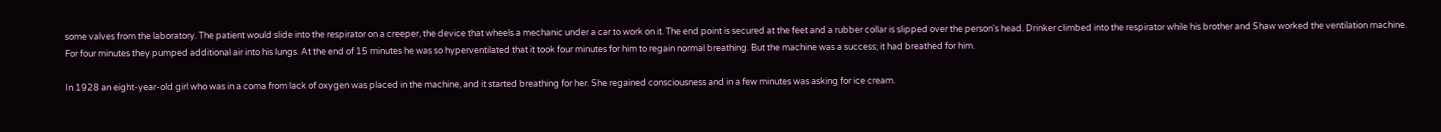some valves from the laboratory. The patient would slide into the respirator on a creeper, the device that wheels a mechanic under a car to work on it. The end point is secured at the feet and a rubber collar is slipped over the person's head. Drinker climbed into the respirator while his brother and Shaw worked the ventilation machine. For four minutes they pumped additional air into his lungs. At the end of 15 minutes he was so hyperventilated that it took four minutes for him to regain normal breathing. But the machine was a success; it had breathed for him.

In 1928 an eight-year-old girl who was in a coma from lack of oxygen was placed in the machine, and it started breathing for her. She regained consciousness and in a few minutes was asking for ice cream.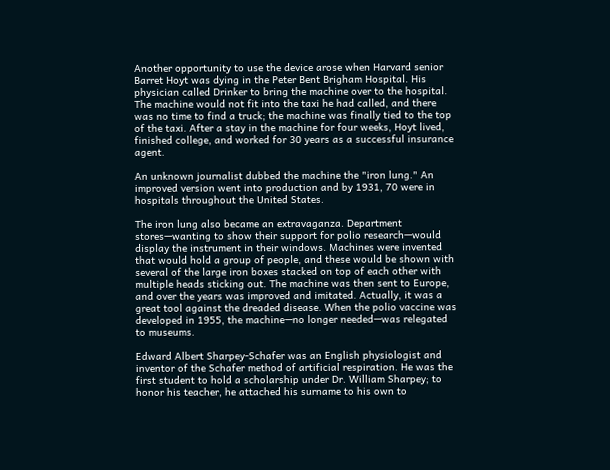Another opportunity to use the device arose when Harvard senior Barret Hoyt was dying in the Peter Bent Brigham Hospital. His physician called Drinker to bring the machine over to the hospital. The machine would not fit into the taxi he had called, and there was no time to find a truck; the machine was finally tied to the top of the taxi. After a stay in the machine for four weeks, Hoyt lived, finished college, and worked for 30 years as a successful insurance agent.

An unknown journalist dubbed the machine the "iron lung." An improved version went into production and by 1931, 70 were in hospitals throughout the United States.

The iron lung also became an extravaganza. Department stores—wanting to show their support for polio research—would display the instrument in their windows. Machines were invented that would hold a group of people, and these would be shown with several of the large iron boxes stacked on top of each other with multiple heads sticking out. The machine was then sent to Europe, and over the years was improved and imitated. Actually, it was a great tool against the dreaded disease. When the polio vaccine was developed in 1955, the machine—no longer needed—was relegated to museums.

Edward Albert Sharpey-Schafer was an English physiologist and inventor of the Schafer method of artificial respiration. He was the first student to hold a scholarship under Dr. William Sharpey; to honor his teacher, he attached his surname to his own to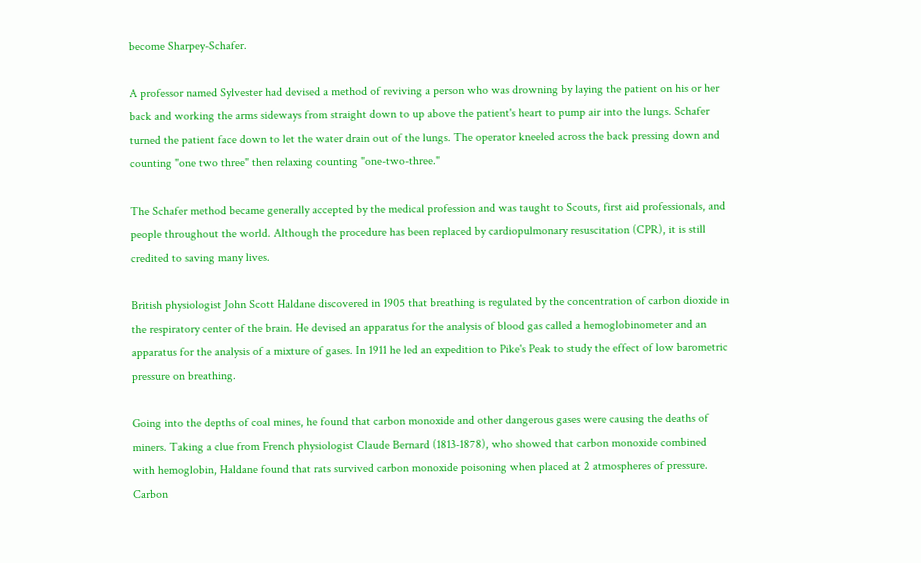become Sharpey-Schafer.

A professor named Sylvester had devised a method of reviving a person who was drowning by laying the patient on his or her back and working the arms sideways from straight down to up above the patient's heart to pump air into the lungs. Schafer turned the patient face down to let the water drain out of the lungs. The operator kneeled across the back pressing down and counting "one two three" then relaxing counting "one-two-three."

The Schafer method became generally accepted by the medical profession and was taught to Scouts, first aid professionals, and people throughout the world. Although the procedure has been replaced by cardiopulmonary resuscitation (CPR), it is still credited to saving many lives.

British physiologist John Scott Haldane discovered in 1905 that breathing is regulated by the concentration of carbon dioxide in the respiratory center of the brain. He devised an apparatus for the analysis of blood gas called a hemoglobinometer and an apparatus for the analysis of a mixture of gases. In 1911 he led an expedition to Pike's Peak to study the effect of low barometric pressure on breathing.

Going into the depths of coal mines, he found that carbon monoxide and other dangerous gases were causing the deaths of miners. Taking a clue from French physiologist Claude Bernard (1813-1878), who showed that carbon monoxide combined with hemoglobin, Haldane found that rats survived carbon monoxide poisoning when placed at 2 atmospheres of pressure. Carbon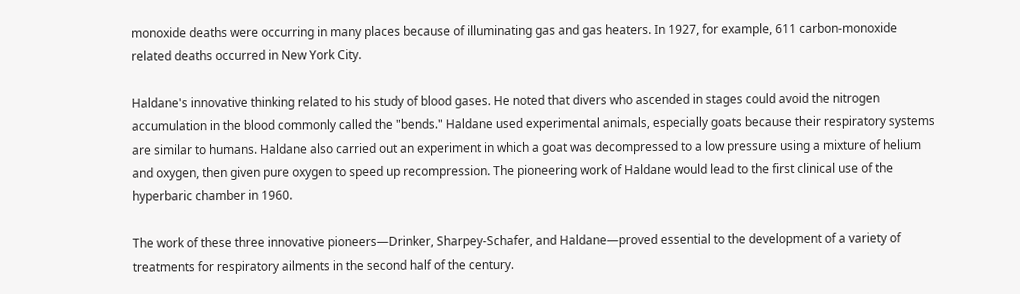monoxide deaths were occurring in many places because of illuminating gas and gas heaters. In 1927, for example, 611 carbon-monoxide related deaths occurred in New York City.

Haldane's innovative thinking related to his study of blood gases. He noted that divers who ascended in stages could avoid the nitrogen accumulation in the blood commonly called the "bends." Haldane used experimental animals, especially goats because their respiratory systems are similar to humans. Haldane also carried out an experiment in which a goat was decompressed to a low pressure using a mixture of helium and oxygen, then given pure oxygen to speed up recompression. The pioneering work of Haldane would lead to the first clinical use of the hyperbaric chamber in 1960.

The work of these three innovative pioneers—Drinker, Sharpey-Schafer, and Haldane—proved essential to the development of a variety of treatments for respiratory ailments in the second half of the century.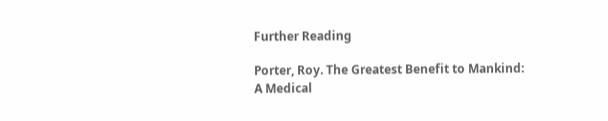Further Reading

Porter, Roy. The Greatest Benefit to Mankind: A Medical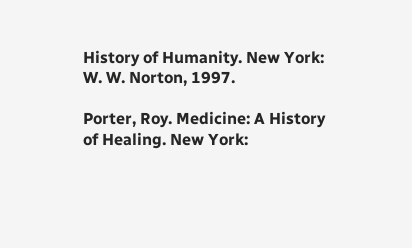History of Humanity. New York: W. W. Norton, 1997.

Porter, Roy. Medicine: A History of Healing. New York: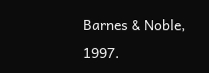Barnes & Noble, 1997.